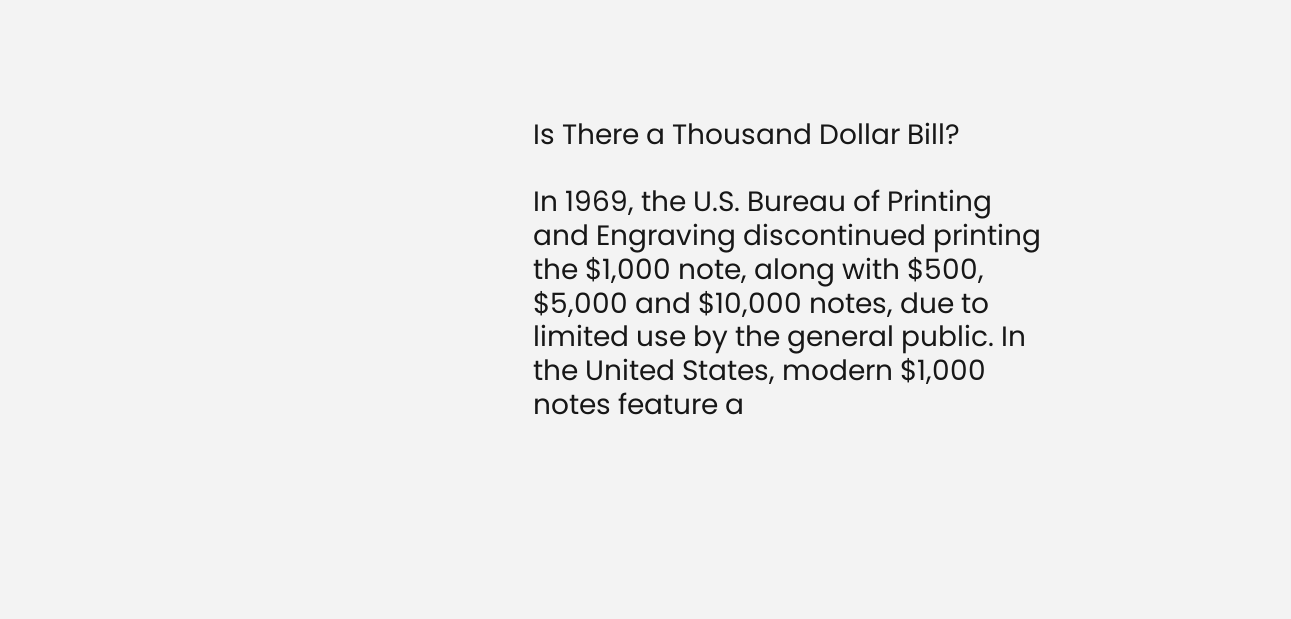Is There a Thousand Dollar Bill?

In 1969, the U.S. Bureau of Printing and Engraving discontinued printing the $1,000 note, along with $500, $5,000 and $10,000 notes, due to limited use by the general public. In the United States, modern $1,000 notes feature a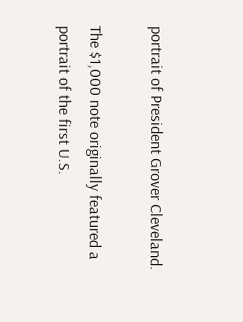portrait of President Grover Cleveland.

The $1,000 note originally featured a portrait of the first U.S.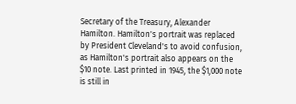Secretary of the Treasury, Alexander Hamilton. Hamilton's portrait was replaced by President Cleveland's to avoid confusion, as Hamilton's portrait also appears on the $10 note. Last printed in 1945, the $1,000 note is still in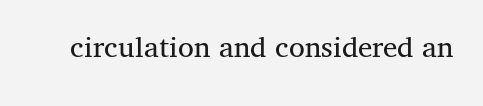circulation and considered an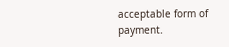acceptable form of payment.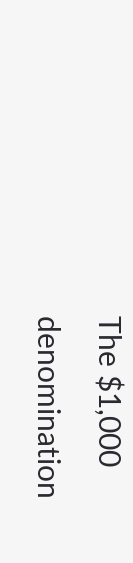The $1,000 denomination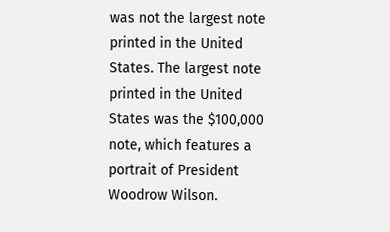was not the largest note printed in the United States. The largest note printed in the United States was the $100,000 note, which features a portrait of President Woodrow Wilson.